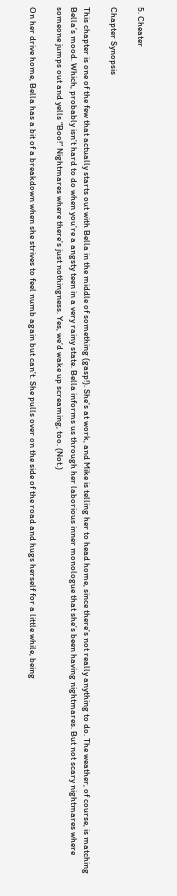5. Cheater

Chapter Synopsis

This chapter is one of the few that actually starts out with Bella in the middle of something (gasp!). She’s at work, and Mike is telling her to head home, since there’s not really anything to do. The weather, of course, is matching Bella’s mood. Which, probably isn’t hard to do when you’re a angsty teen in a very rainy state. Bella informs us through her laborious inner monologue that she’s been having nightmares. But not scary nightmares where someone jumps out and yells “Boo!” Nightmares where there’s just nothingness. Yes, we’d wake up screaming, too. (Not.)

On her drive home, Bella has a bit of a breakdown when she strives to feel numb again but can’t. She pulls over on the side of the road and hugs herself for a little while, being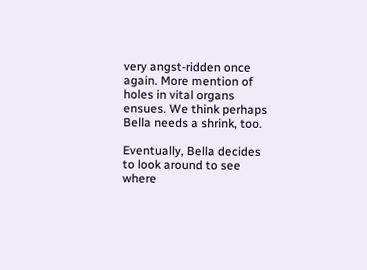very angst-ridden once again. More mention of holes in vital organs ensues. We think perhaps Bella needs a shrink, too.

Eventually, Bella decides to look around to see where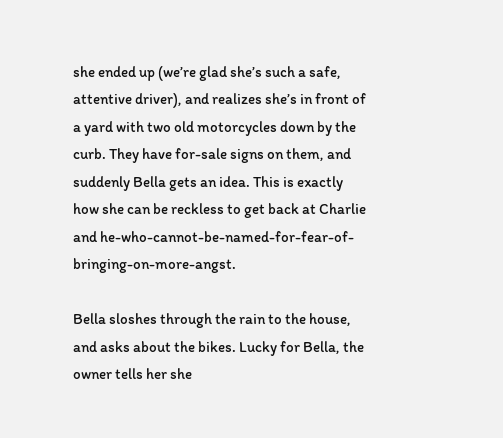she ended up (we’re glad she’s such a safe, attentive driver), and realizes she’s in front of a yard with two old motorcycles down by the curb. They have for-sale signs on them, and suddenly Bella gets an idea. This is exactly how she can be reckless to get back at Charlie and he-who-cannot-be-named-for-fear-of-bringing-on-more-angst.

Bella sloshes through the rain to the house, and asks about the bikes. Lucky for Bella, the owner tells her she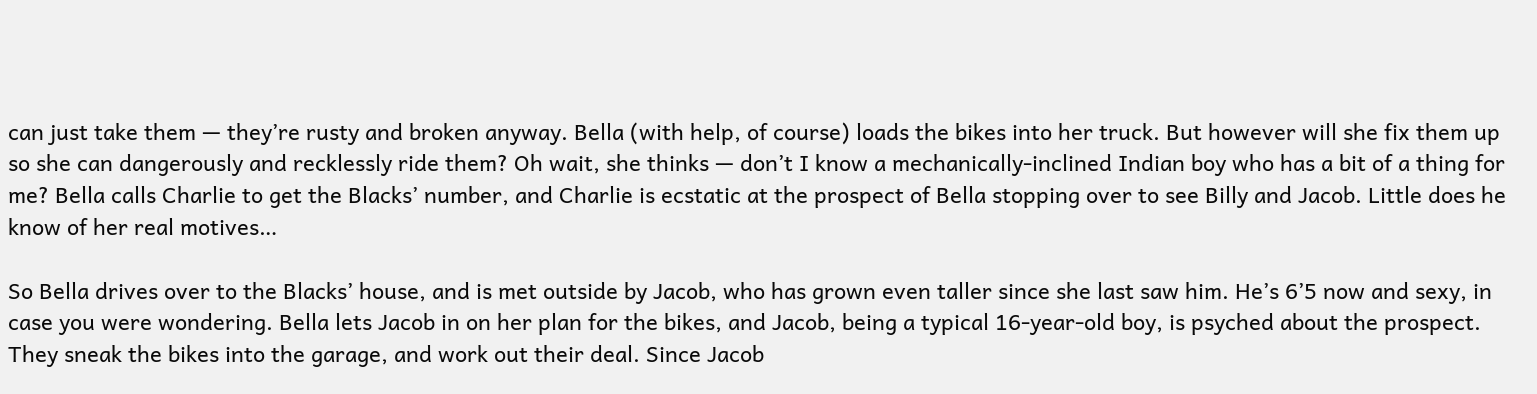can just take them — they’re rusty and broken anyway. Bella (with help, of course) loads the bikes into her truck. But however will she fix them up so she can dangerously and recklessly ride them? Oh wait, she thinks — don’t I know a mechanically-inclined Indian boy who has a bit of a thing for me? Bella calls Charlie to get the Blacks’ number, and Charlie is ecstatic at the prospect of Bella stopping over to see Billy and Jacob. Little does he know of her real motives…

So Bella drives over to the Blacks’ house, and is met outside by Jacob, who has grown even taller since she last saw him. He’s 6’5 now and sexy, in case you were wondering. Bella lets Jacob in on her plan for the bikes, and Jacob, being a typical 16-year-old boy, is psyched about the prospect. They sneak the bikes into the garage, and work out their deal. Since Jacob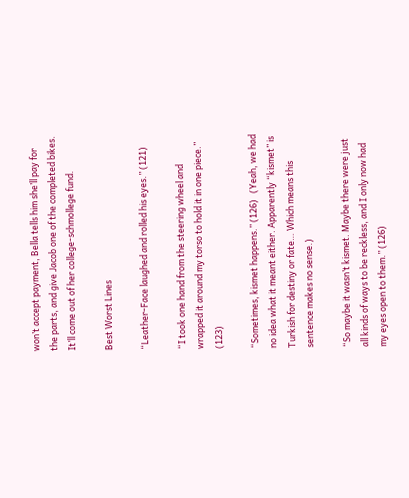won’t accept payment, Bella tells him she’ll pay for the parts, and give Jacob one of the completed bikes. It’ll come out of her college-schmollege fund.

Best Worst Lines

“Leather-Face laughed and rolled his eyes.” (121)

“I took one hand from the steering wheel and wrapped it around my torso to hold it in one piece.” (123)

“Sometimes, kismet happens.” (126)   (Yeah, we had no idea what it meant either. Apparently “kismet” is Turkish for destiny or fate… Which means this sentence makes no sense.)

“So maybe it wasn’t kismet. Maybe there were just all kinds of ways to be reckless, and I only now had my eyes open to them.” (126)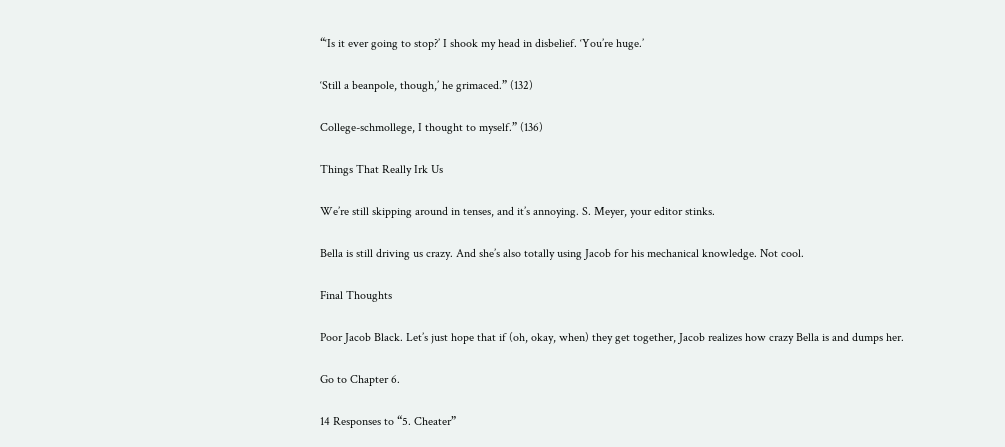“‘Is it ever going to stop?’ I shook my head in disbelief. ‘You’re huge.’

‘Still a beanpole, though,’ he grimaced.” (132)

College-schmollege, I thought to myself.” (136)

Things That Really Irk Us

We’re still skipping around in tenses, and it’s annoying. S. Meyer, your editor stinks.

Bella is still driving us crazy. And she’s also totally using Jacob for his mechanical knowledge. Not cool.

Final Thoughts

Poor Jacob Black. Let’s just hope that if (oh, okay, when) they get together, Jacob realizes how crazy Bella is and dumps her.

Go to Chapter 6.

14 Responses to “5. Cheater”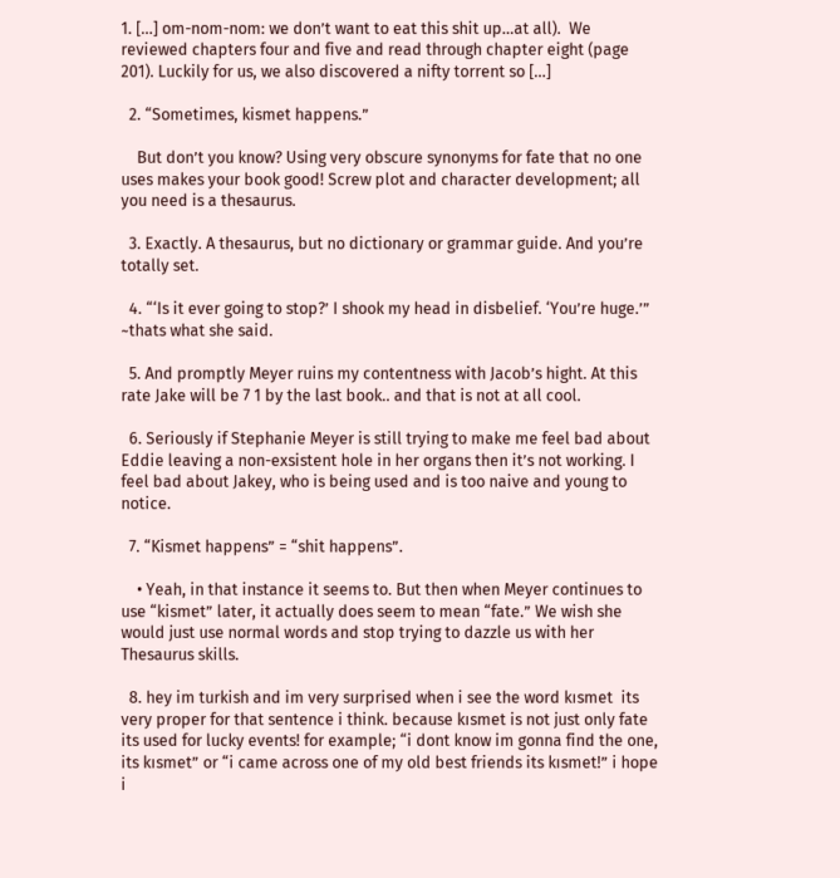1. […] om-nom-nom: we don’t want to eat this shit up…at all).  We reviewed chapters four and five and read through chapter eight (page 201). Luckily for us, we also discovered a nifty torrent so […]

  2. “Sometimes, kismet happens.”

    But don’t you know? Using very obscure synonyms for fate that no one uses makes your book good! Screw plot and character development; all you need is a thesaurus.

  3. Exactly. A thesaurus, but no dictionary or grammar guide. And you’re totally set.

  4. “‘Is it ever going to stop?’ I shook my head in disbelief. ‘You’re huge.’” ~thats what she said.

  5. And promptly Meyer ruins my contentness with Jacob’s hight. At this rate Jake will be 7 1 by the last book.. and that is not at all cool.

  6. Seriously if Stephanie Meyer is still trying to make me feel bad about Eddie leaving a non-exsistent hole in her organs then it’s not working. I feel bad about Jakey, who is being used and is too naive and young to notice.

  7. “Kismet happens” = “shit happens”.

    • Yeah, in that instance it seems to. But then when Meyer continues to use “kismet” later, it actually does seem to mean “fate.” We wish she would just use normal words and stop trying to dazzle us with her Thesaurus skills.

  8. hey im turkish and im very surprised when i see the word kısmet  its very proper for that sentence i think. because kısmet is not just only fate its used for lucky events! for example; “i dont know im gonna find the one, its kısmet” or “i came across one of my old best friends its kısmet!” i hope i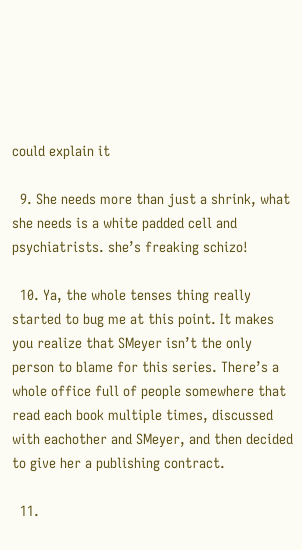could explain it

  9. She needs more than just a shrink, what she needs is a white padded cell and psychiatrists. she’s freaking schizo!

  10. Ya, the whole tenses thing really started to bug me at this point. It makes you realize that SMeyer isn’t the only person to blame for this series. There’s a whole office full of people somewhere that read each book multiple times, discussed with eachother and SMeyer, and then decided to give her a publishing contract.

  11.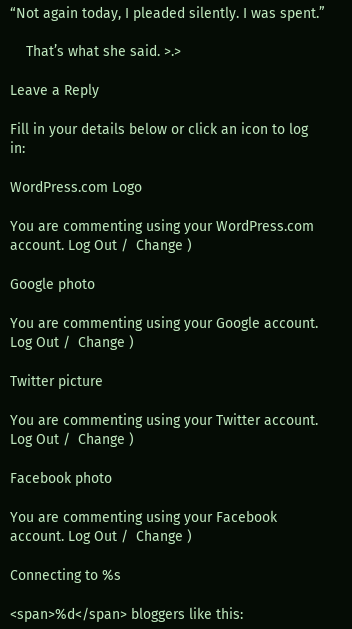“Not again today, I pleaded silently. I was spent.”

    That’s what she said. >.>

Leave a Reply

Fill in your details below or click an icon to log in:

WordPress.com Logo

You are commenting using your WordPress.com account. Log Out /  Change )

Google photo

You are commenting using your Google account. Log Out /  Change )

Twitter picture

You are commenting using your Twitter account. Log Out /  Change )

Facebook photo

You are commenting using your Facebook account. Log Out /  Change )

Connecting to %s

<span>%d</span> bloggers like this: